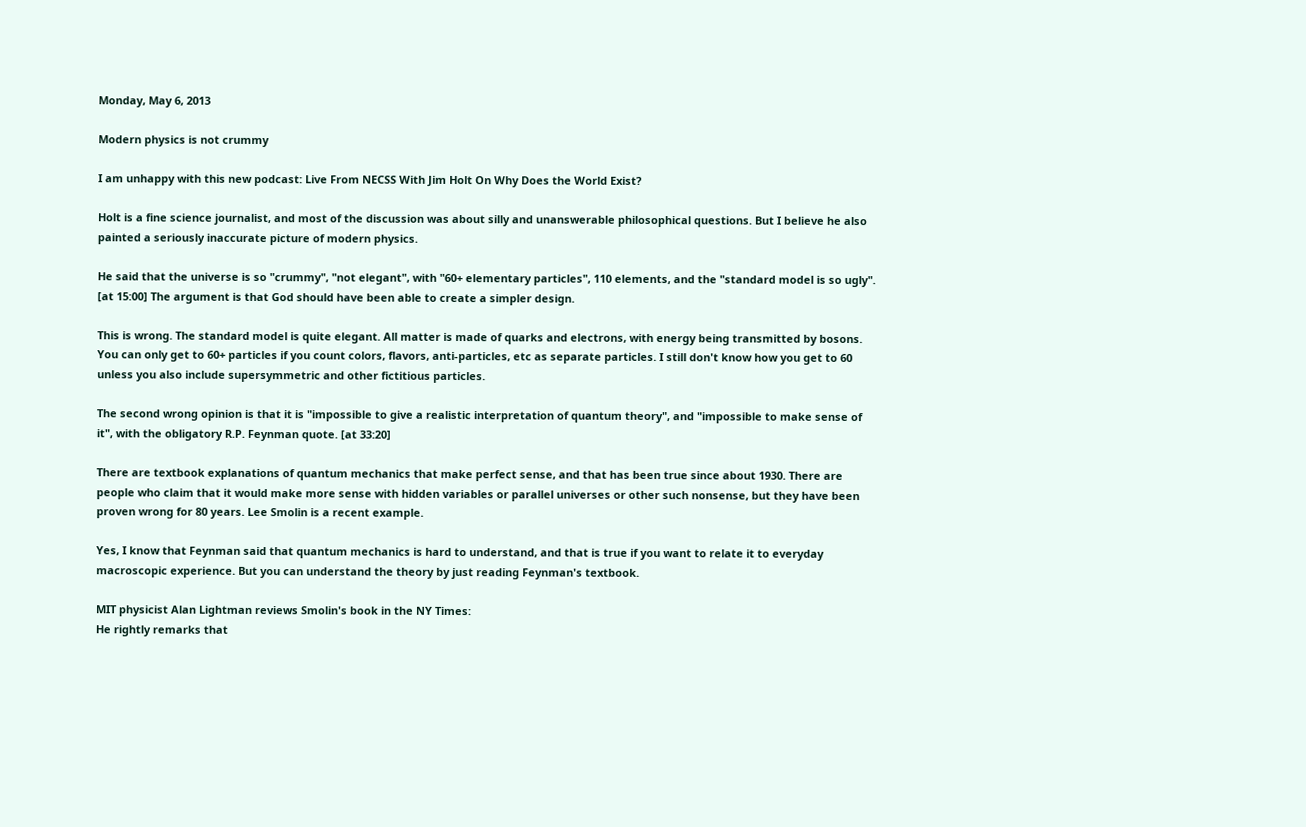Monday, May 6, 2013

Modern physics is not crummy

I am unhappy with this new podcast: Live From NECSS With Jim Holt On Why Does the World Exist?

Holt is a fine science journalist, and most of the discussion was about silly and unanswerable philosophical questions. But I believe he also painted a seriously inaccurate picture of modern physics.

He said that the universe is so "crummy", "not elegant", with "60+ elementary particles", 110 elements, and the "standard model is so ugly". [at 15:00] The argument is that God should have been able to create a simpler design.

This is wrong. The standard model is quite elegant. All matter is made of quarks and electrons, with energy being transmitted by bosons. You can only get to 60+ particles if you count colors, flavors, anti-particles, etc as separate particles. I still don't know how you get to 60 unless you also include supersymmetric and other fictitious particles.

The second wrong opinion is that it is "impossible to give a realistic interpretation of quantum theory", and "impossible to make sense of it", with the obligatory R.P. Feynman quote. [at 33:20]

There are textbook explanations of quantum mechanics that make perfect sense, and that has been true since about 1930. There are people who claim that it would make more sense with hidden variables or parallel universes or other such nonsense, but they have been proven wrong for 80 years. Lee Smolin is a recent example.

Yes, I know that Feynman said that quantum mechanics is hard to understand, and that is true if you want to relate it to everyday macroscopic experience. But you can understand the theory by just reading Feynman's textbook.

MIT physicist Alan Lightman reviews Smolin's book in the NY Times:
He rightly remarks that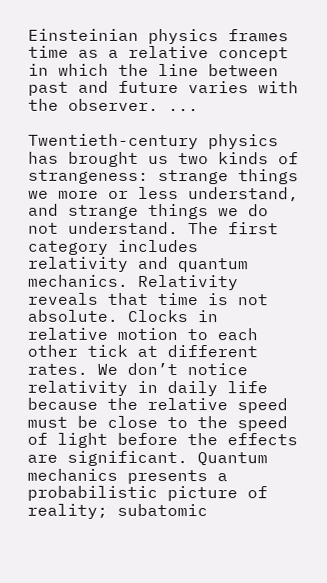Einsteinian physics frames time as a relative concept in which the line between past and future varies with the observer. ...

Twentieth-century physics has brought us two kinds of strangeness: strange things we more or less understand, and strange things we do not understand. The first category includes relativity and quantum mechanics. Relativity reveals that time is not absolute. Clocks in relative motion to each other tick at different rates. We don’t notice relativity in daily life because the relative speed must be close to the speed of light before the effects are significant. Quantum mechanics presents a probabilistic picture of reality; subatomic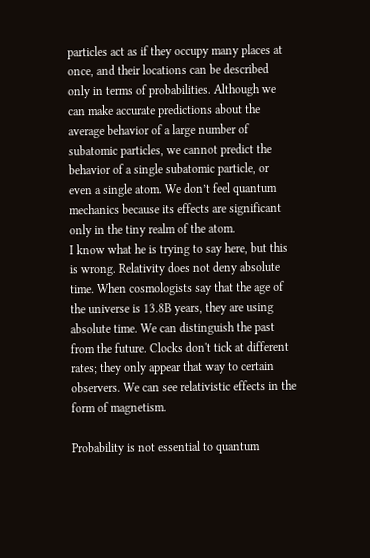particles act as if they occupy many places at once, and their locations can be described only in terms of probabilities. Although we can make accurate predictions about the average behavior of a large number of subatomic particles, we cannot predict the behavior of a single subatomic particle, or even a single atom. We don’t feel quantum mechanics because its effects are significant only in the tiny realm of the atom.
I know what he is trying to say here, but this is wrong. Relativity does not deny absolute time. When cosmologists say that the age of the universe is 13.8B years, they are using absolute time. We can distinguish the past from the future. Clocks don't tick at different rates; they only appear that way to certain observers. We can see relativistic effects in the form of magnetism.

Probability is not essential to quantum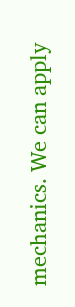mechanics. We can apply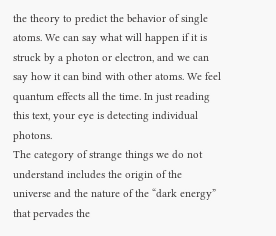the theory to predict the behavior of single atoms. We can say what will happen if it is struck by a photon or electron, and we can say how it can bind with other atoms. We feel quantum effects all the time. In just reading this text, your eye is detecting individual photons.
The category of strange things we do not understand includes the origin of the universe and the nature of the “dark energy” that pervades the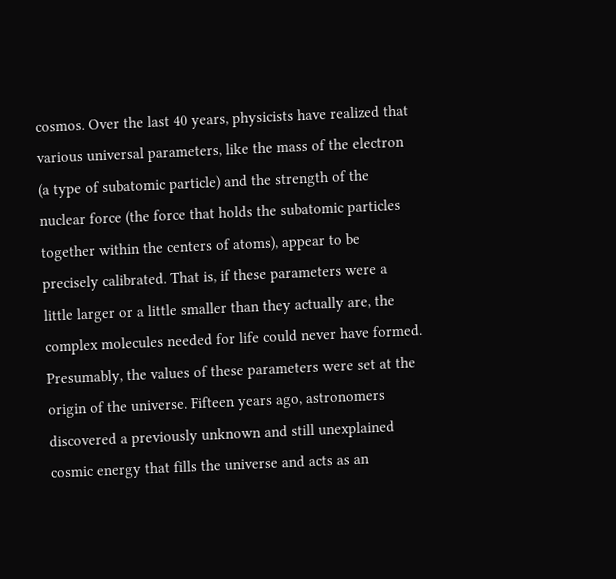cosmos. Over the last 40 years, physicists have realized that various universal parameters, like the mass of the electron (a type of subatomic particle) and the strength of the nuclear force (the force that holds the subatomic particles together within the centers of atoms), appear to be precisely calibrated. That is, if these parameters were a little larger or a little smaller than they actually are, the complex molecules needed for life could never have formed. Presumably, the values of these parameters were set at the origin of the universe. Fifteen years ago, astronomers discovered a previously unknown and still unexplained cosmic energy that fills the universe and acts as an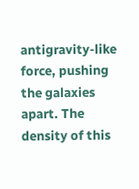antigravity-like force, pushing the galaxies apart. The density of this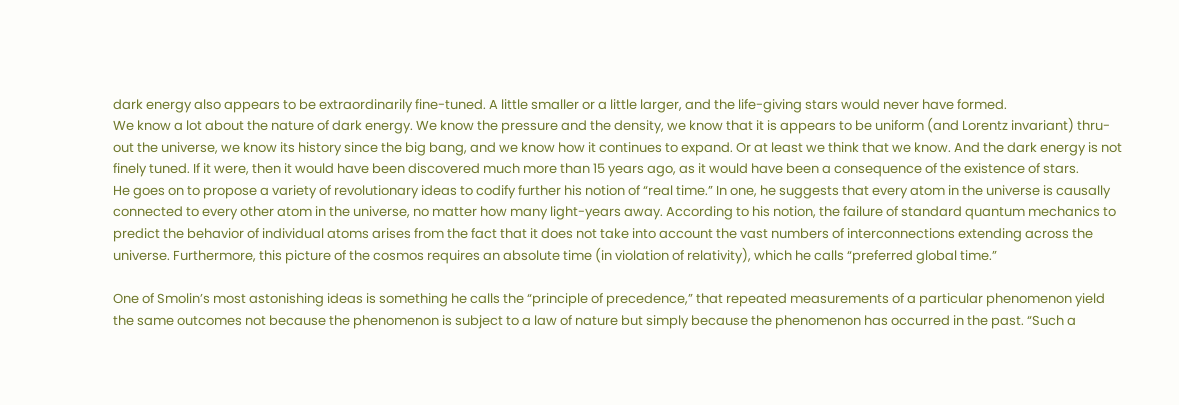dark energy also appears to be extraordinarily fine-tuned. A little smaller or a little larger, and the life-giving stars would never have formed.
We know a lot about the nature of dark energy. We know the pressure and the density, we know that it is appears to be uniform (and Lorentz invariant) thru-out the universe, we know its history since the big bang, and we know how it continues to expand. Or at least we think that we know. And the dark energy is not finely tuned. If it were, then it would have been discovered much more than 15 years ago, as it would have been a consequence of the existence of stars.
He goes on to propose a variety of revolutionary ideas to codify further his notion of “real time.” In one, he suggests that every atom in the universe is causally connected to every other atom in the universe, no matter how many light-years away. According to his notion, the failure of standard quantum mechanics to predict the behavior of individual atoms arises from the fact that it does not take into account the vast numbers of interconnections extending across the universe. Furthermore, this picture of the cosmos requires an absolute time (in violation of relativity), which he calls “preferred global time.”

One of Smolin’s most astonishing ideas is something he calls the “principle of precedence,” that repeated measurements of a particular phenomenon yield the same outcomes not because the phenomenon is subject to a law of nature but simply because the phenomenon has occurred in the past. “Such a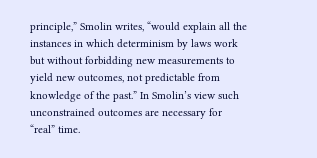principle,” Smolin writes, “would explain all the instances in which determinism by laws work but without forbidding new measurements to yield new outcomes, not predictable from knowledge of the past.” In Smolin’s view such unconstrained outcomes are necessary for “real” time.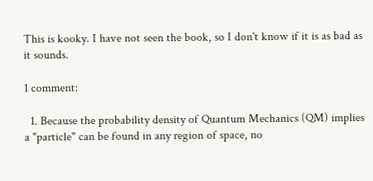This is kooky. I have not seen the book, so I don't know if it is as bad as it sounds.

1 comment:

  1. Because the probability density of Quantum Mechanics (QM) implies a "particle" can be found in any region of space, no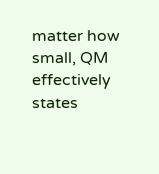matter how small, QM effectively states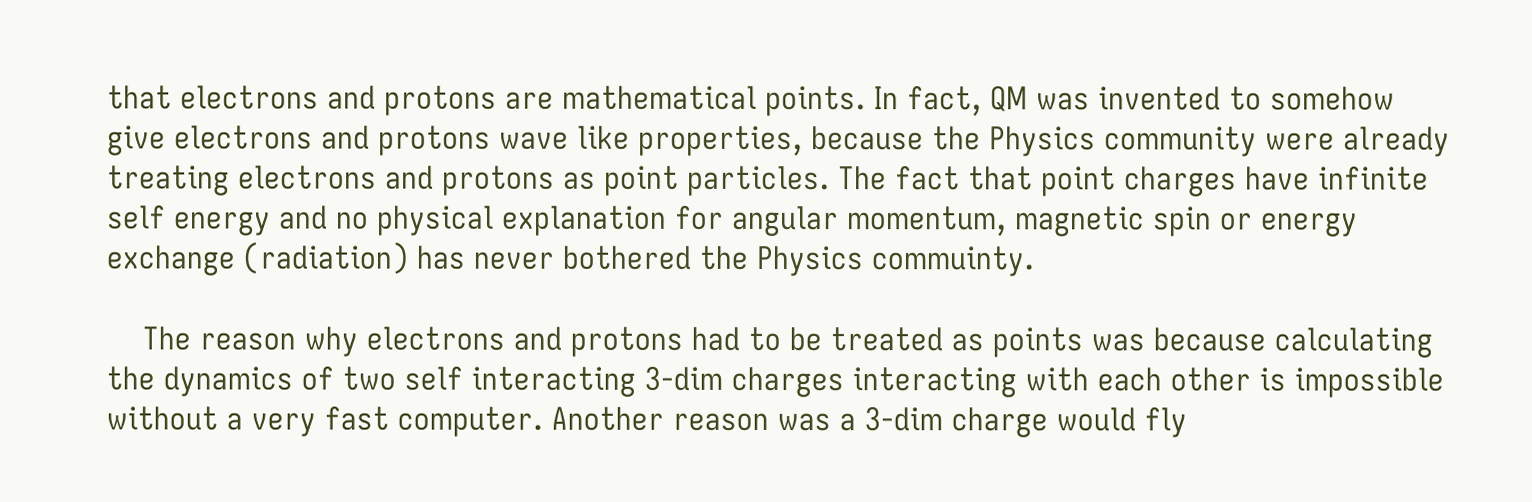that electrons and protons are mathematical points. In fact, QM was invented to somehow give electrons and protons wave like properties, because the Physics community were already treating electrons and protons as point particles. The fact that point charges have infinite self energy and no physical explanation for angular momentum, magnetic spin or energy exchange (radiation) has never bothered the Physics commuinty.

    The reason why electrons and protons had to be treated as points was because calculating the dynamics of two self interacting 3-dim charges interacting with each other is impossible without a very fast computer. Another reason was a 3-dim charge would fly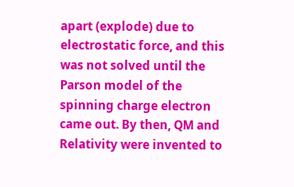apart (explode) due to electrostatic force, and this was not solved until the Parson model of the spinning charge electron came out. By then, QM and Relativity were invented to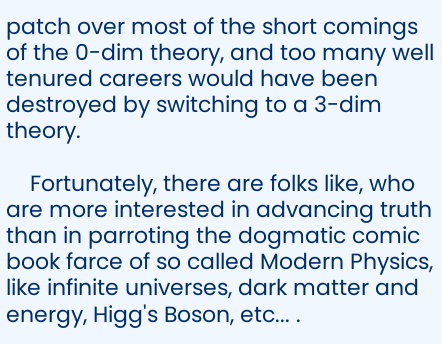patch over most of the short comings of the 0-dim theory, and too many well tenured careers would have been destroyed by switching to a 3-dim theory.

    Fortunately, there are folks like, who are more interested in advancing truth than in parroting the dogmatic comic book farce of so called Modern Physics, like infinite universes, dark matter and energy, Higg's Boson, etc... .